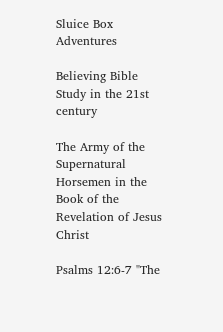Sluice Box Adventures

Believing Bible Study in the 21st century

The Army of the Supernatural Horsemen in the Book of the Revelation of Jesus Christ

Psalms 12:6-7 "The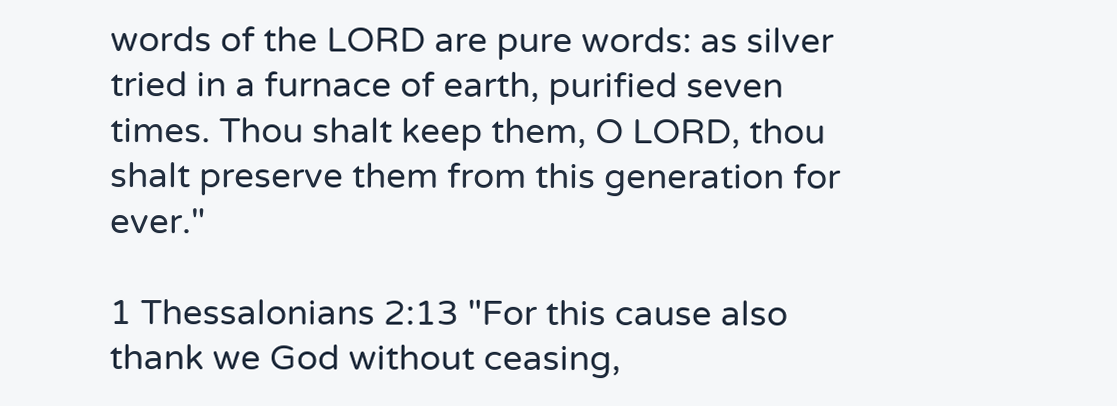words of the LORD are pure words: as silver tried in a furnace of earth, purified seven times. Thou shalt keep them, O LORD, thou shalt preserve them from this generation for ever."

1 Thessalonians 2:13 "For this cause also thank we God without ceasing,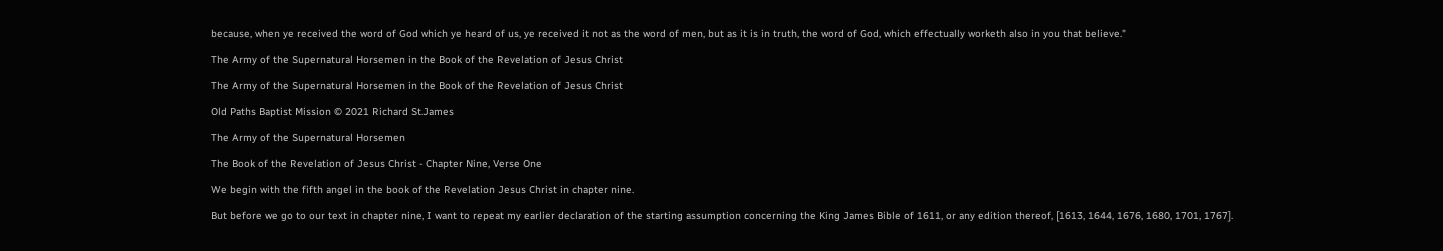because, when ye received the word of God which ye heard of us, ye received it not as the word of men, but as it is in truth, the word of God, which effectually worketh also in you that believe."

The Army of the Supernatural Horsemen in the Book of the Revelation of Jesus Christ

The Army of the Supernatural Horsemen in the Book of the Revelation of Jesus Christ

Old Paths Baptist Mission © 2021 Richard St.James

The Army of the Supernatural Horsemen

The Book of the Revelation of Jesus Christ - Chapter Nine, Verse One

We begin with the fifth angel in the book of the Revelation Jesus Christ in chapter nine.

But before we go to our text in chapter nine, I want to repeat my earlier declaration of the starting assumption concerning the King James Bible of 1611, or any edition thereof, [1613, 1644, 1676, 1680, 1701, 1767].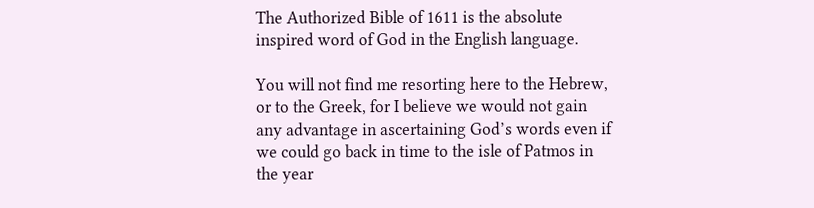The Authorized Bible of 1611 is the absolute inspired word of God in the English language.

You will not find me resorting here to the Hebrew, or to the Greek, for I believe we would not gain any advantage in ascertaining God’s words even if we could go back in time to the isle of Patmos in the year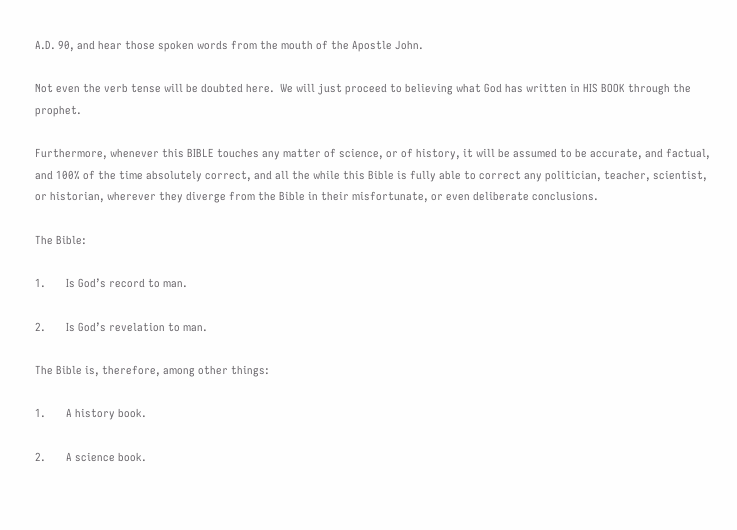A.D. 90, and hear those spoken words from the mouth of the Apostle John.

Not even the verb tense will be doubted here.  We will just proceed to believing what God has written in HIS BOOK through the prophet.

Furthermore, whenever this BIBLE touches any matter of science, or of history, it will be assumed to be accurate, and factual, and 100% of the time absolutely correct, and all the while this Bible is fully able to correct any politician, teacher, scientist, or historian, wherever they diverge from the Bible in their misfortunate, or even deliberate conclusions.

The Bible:

1.       Is God’s record to man.

2.       Is God’s revelation to man.

The Bible is, therefore, among other things:

1.       A history book.

2.       A science book.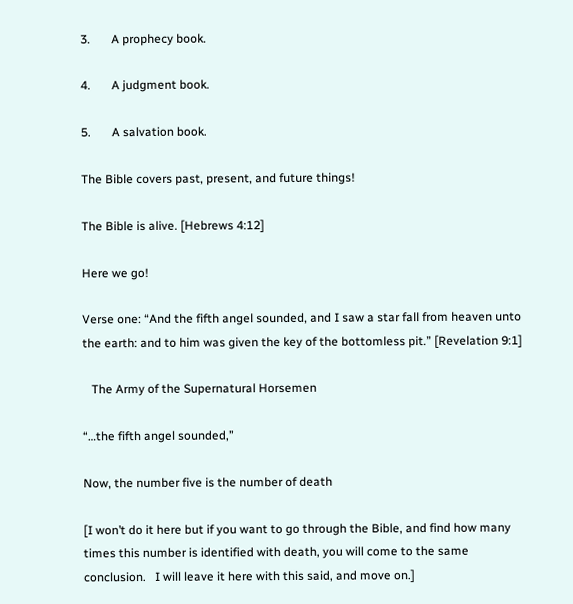3.       A prophecy book.

4.       A judgment book.

5.       A salvation book.

The Bible covers past, present, and future things!

The Bible is alive. [Hebrews 4:12]

Here we go!

Verse one: “And the fifth angel sounded, and I saw a star fall from heaven unto the earth: and to him was given the key of the bottomless pit.” [Revelation 9:1]

   The Army of the Supernatural Horsemen

“…the fifth angel sounded,”

Now, the number five is the number of death

[I won’t do it here but if you want to go through the Bible, and find how many times this number is identified with death, you will come to the same conclusion.   I will leave it here with this said, and move on.]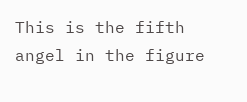This is the fifth angel in the figure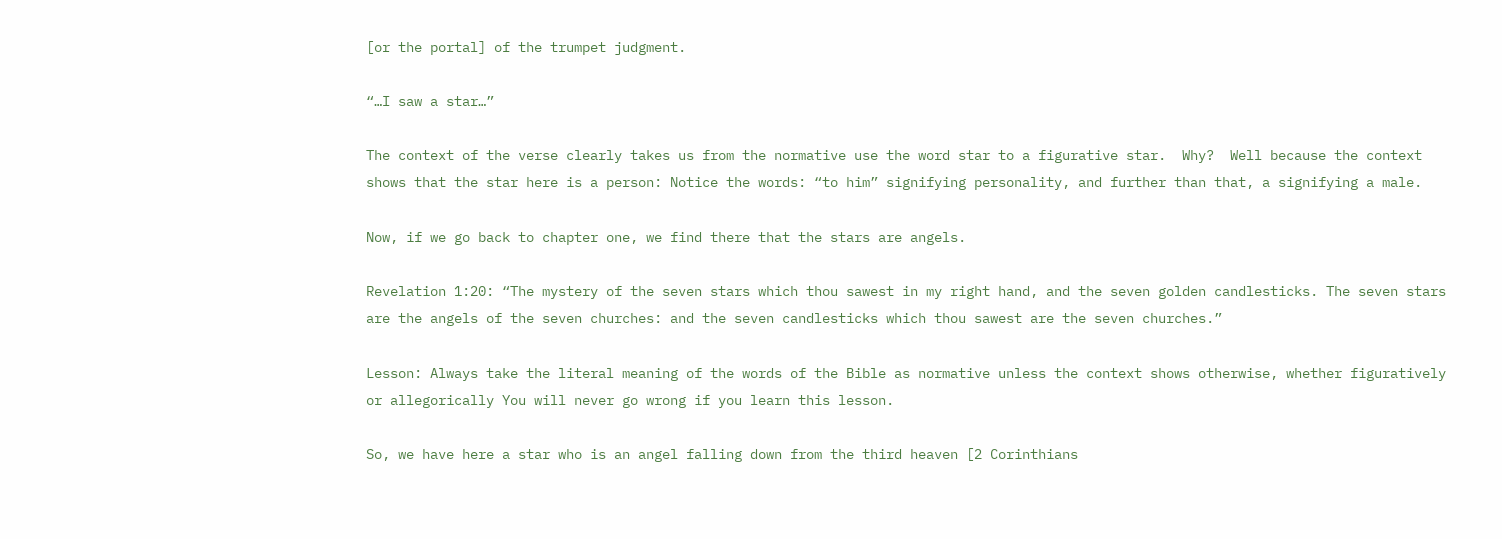[or the portal] of the trumpet judgment.

“…I saw a star…”

The context of the verse clearly takes us from the normative use the word star to a figurative star.  Why?  Well because the context shows that the star here is a person: Notice the words: “to him” signifying personality, and further than that, a signifying a male.

Now, if we go back to chapter one, we find there that the stars are angels.

Revelation 1:20: “The mystery of the seven stars which thou sawest in my right hand, and the seven golden candlesticks. The seven stars are the angels of the seven churches: and the seven candlesticks which thou sawest are the seven churches.”

Lesson: Always take the literal meaning of the words of the Bible as normative unless the context shows otherwise, whether figuratively or allegorically You will never go wrong if you learn this lesson.

So, we have here a star who is an angel falling down from the third heaven [2 Corinthians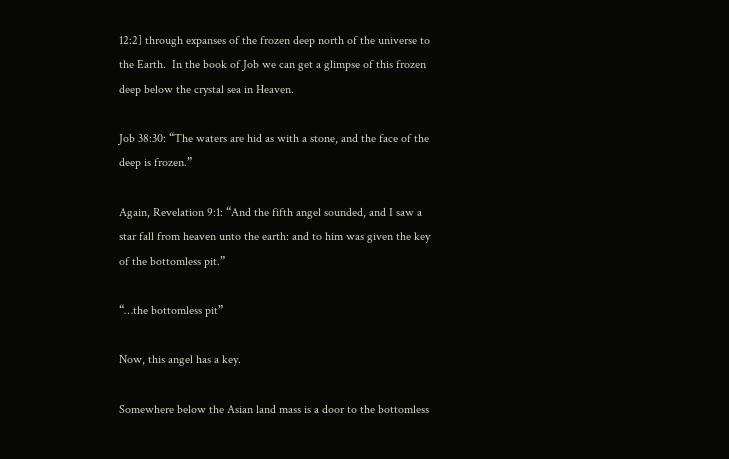12:2] through expanses of the frozen deep north of the universe to the Earth.  In the book of Job we can get a glimpse of this frozen deep below the crystal sea in Heaven.

Job 38:30: “The waters are hid as with a stone, and the face of the deep is frozen.”

Again, Revelation 9:1: “And the fifth angel sounded, and I saw a star fall from heaven unto the earth: and to him was given the key of the bottomless pit.”

“…the bottomless pit”

Now, this angel has a key.

Somewhere below the Asian land mass is a door to the bottomless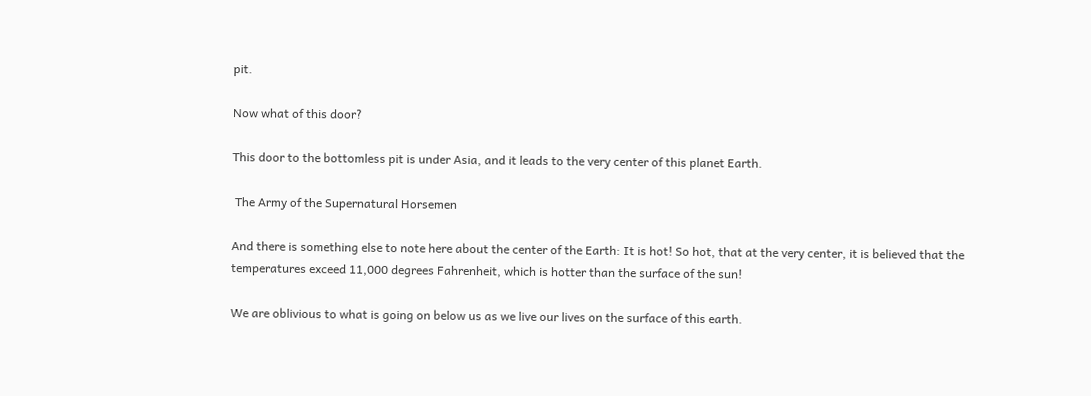pit.

Now what of this door?

This door to the bottomless pit is under Asia, and it leads to the very center of this planet Earth.

 The Army of the Supernatural Horsemen

And there is something else to note here about the center of the Earth: It is hot! So hot, that at the very center, it is believed that the temperatures exceed 11,000 degrees Fahrenheit, which is hotter than the surface of the sun!

We are oblivious to what is going on below us as we live our lives on the surface of this earth.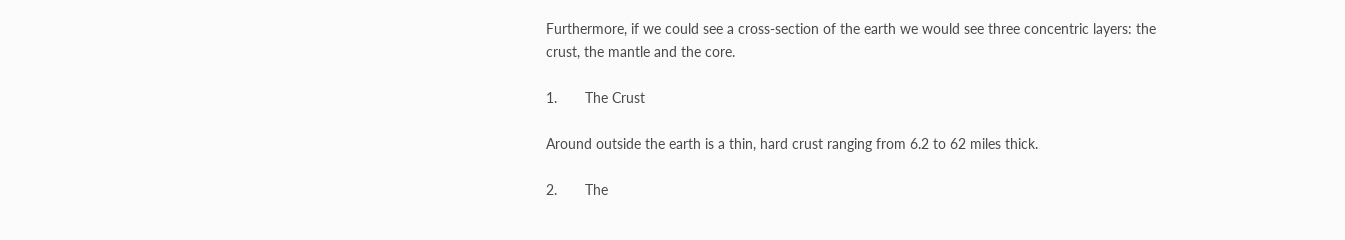Furthermore, if we could see a cross-section of the earth we would see three concentric layers: the crust, the mantle and the core.

1.       The Crust

Around outside the earth is a thin, hard crust ranging from 6.2 to 62 miles thick.

2.       The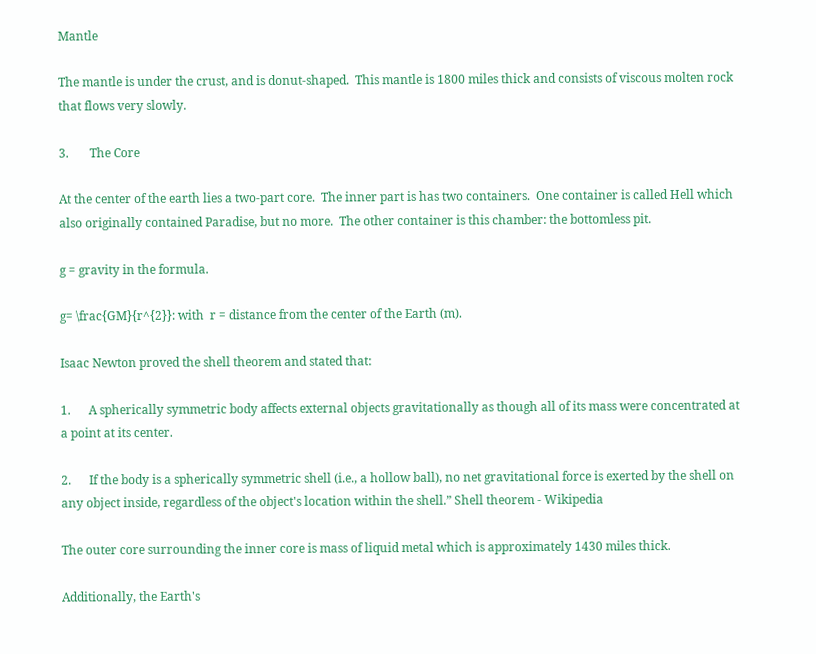Mantle

The mantle is under the crust, and is donut-shaped.  This mantle is 1800 miles thick and consists of viscous molten rock that flows very slowly.

3.       The Core

At the center of the earth lies a two-part core.  The inner part is has two containers.  One container is called Hell which also originally contained Paradise, but no more.  The other container is this chamber: the bottomless pit.

g = gravity in the formula.

g= \frac{GM}{r^{2}}: with  r = distance from the center of the Earth (m).

Isaac Newton proved the shell theorem and stated that:

1.      A spherically symmetric body affects external objects gravitationally as though all of its mass were concentrated at a point at its center.

2.      If the body is a spherically symmetric shell (i.e., a hollow ball), no net gravitational force is exerted by the shell on any object inside, regardless of the object's location within the shell.” Shell theorem - Wikipedia

The outer core surrounding the inner core is mass of liquid metal which is approximately 1430 miles thick.

Additionally, the Earth's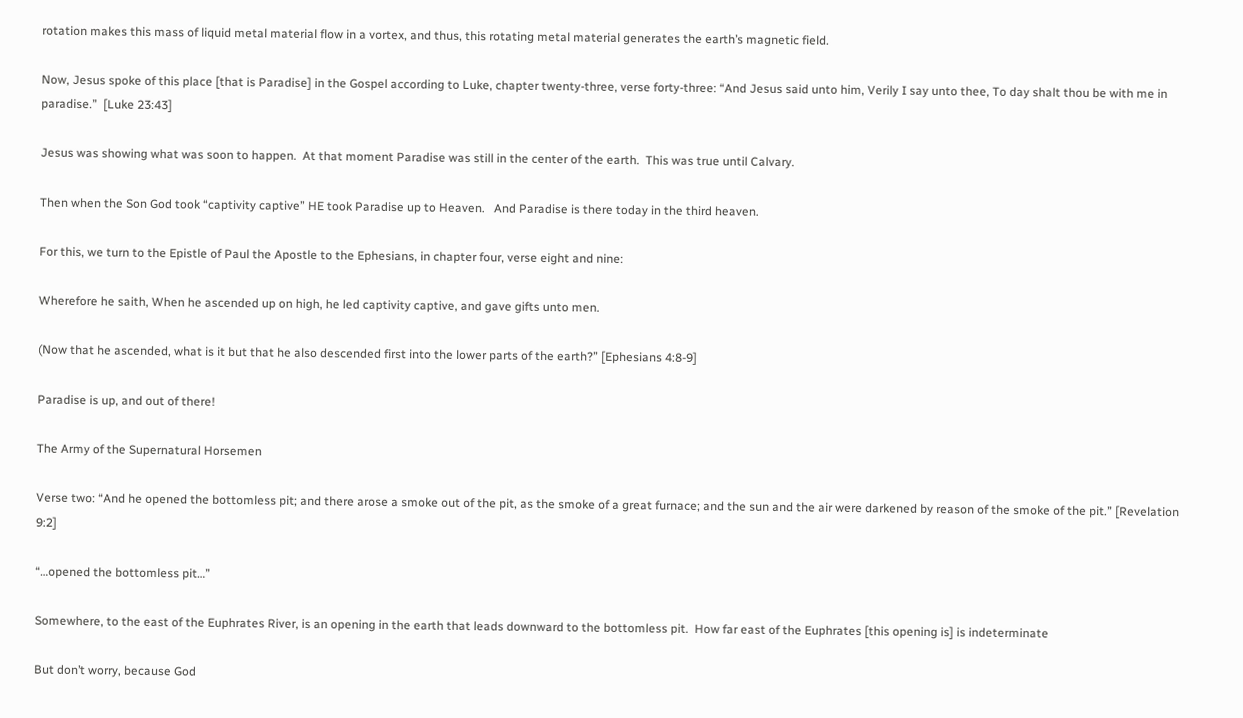rotation makes this mass of liquid metal material flow in a vortex, and thus, this rotating metal material generates the earth’s magnetic field.

Now, Jesus spoke of this place [that is Paradise] in the Gospel according to Luke, chapter twenty-three, verse forty-three: “And Jesus said unto him, Verily I say unto thee, To day shalt thou be with me in paradise.”  [Luke 23:43]

Jesus was showing what was soon to happen.  At that moment Paradise was still in the center of the earth.  This was true until Calvary.

Then when the Son God took “captivity captive” HE took Paradise up to Heaven.   And Paradise is there today in the third heaven.

For this, we turn to the Epistle of Paul the Apostle to the Ephesians, in chapter four, verse eight and nine:

Wherefore he saith, When he ascended up on high, he led captivity captive, and gave gifts unto men.

(Now that he ascended, what is it but that he also descended first into the lower parts of the earth?” [Ephesians 4:8-9]

Paradise is up, and out of there!

The Army of the Supernatural Horsemen

Verse two: “And he opened the bottomless pit; and there arose a smoke out of the pit, as the smoke of a great furnace; and the sun and the air were darkened by reason of the smoke of the pit.” [Revelation 9:2]

“…opened the bottomless pit…”

Somewhere, to the east of the Euphrates River, is an opening in the earth that leads downward to the bottomless pit.  How far east of the Euphrates [this opening is] is indeterminate

But don’t worry, because God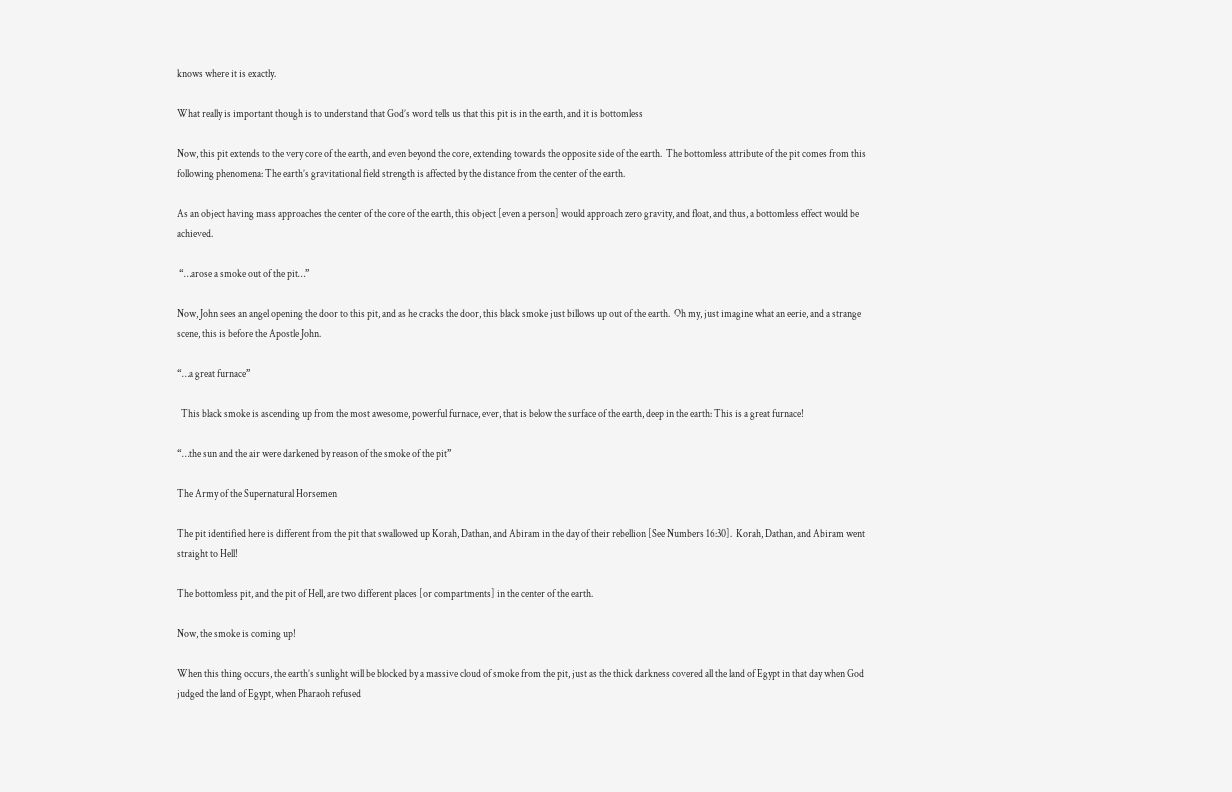knows where it is exactly.

What really is important though is to understand that God’s word tells us that this pit is in the earth, and it is bottomless

Now, this pit extends to the very core of the earth, and even beyond the core, extending towards the opposite side of the earth.  The bottomless attribute of the pit comes from this following phenomena: The earth’s gravitational field strength is affected by the distance from the center of the earth.

As an object having mass approaches the center of the core of the earth, this object [even a person] would approach zero gravity, and float, and thus, a bottomless effect would be achieved.

 “…arose a smoke out of the pit…”

Now, John sees an angel opening the door to this pit, and as he cracks the door, this black smoke just billows up out of the earth.  Oh my, just imagine what an eerie, and a strange scene, this is before the Apostle John.

“…a great furnace”

  This black smoke is ascending up from the most awesome, powerful furnace, ever, that is below the surface of the earth, deep in the earth: This is a great furnace!

“…the sun and the air were darkened by reason of the smoke of the pit”

The Army of the Supernatural Horsemen

The pit identified here is different from the pit that swallowed up Korah, Dathan, and Abiram in the day of their rebellion [See Numbers 16:30].  Korah, Dathan, and Abiram went straight to Hell!

The bottomless pit, and the pit of Hell, are two different places [or compartments] in the center of the earth.

Now, the smoke is coming up!

When this thing occurs, the earth’s sunlight will be blocked by a massive cloud of smoke from the pit, just as the thick darkness covered all the land of Egypt in that day when God judged the land of Egypt, when Pharaoh refused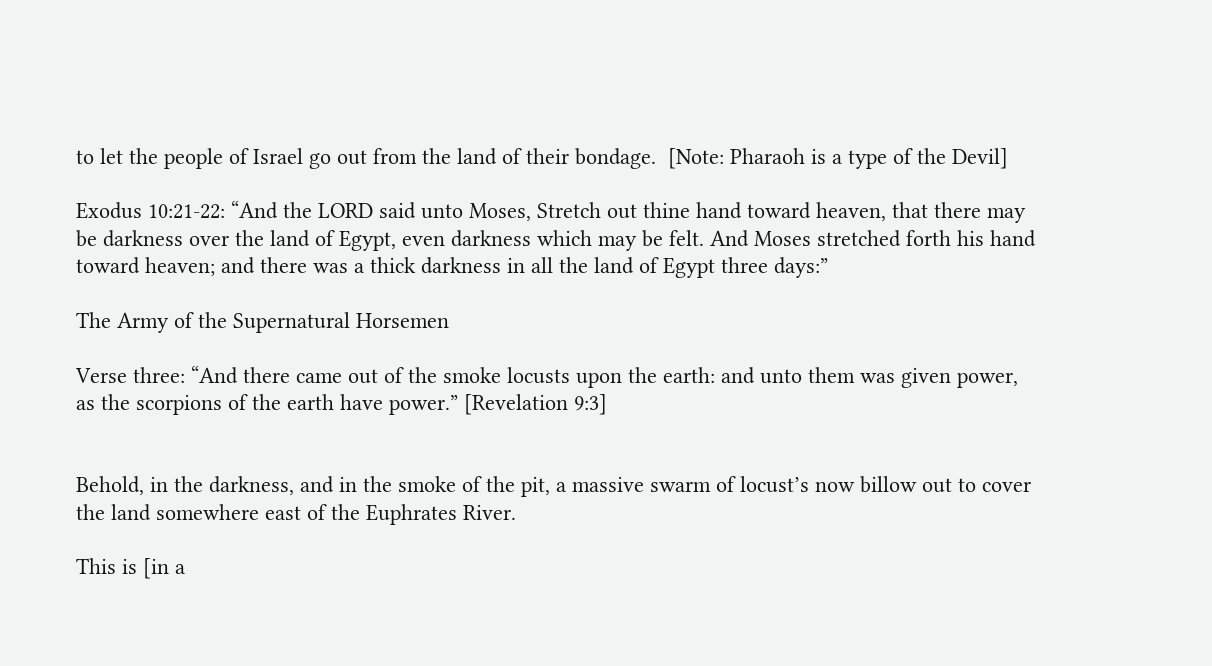to let the people of Israel go out from the land of their bondage.  [Note: Pharaoh is a type of the Devil]

Exodus 10:21-22: “And the LORD said unto Moses, Stretch out thine hand toward heaven, that there may be darkness over the land of Egypt, even darkness which may be felt. And Moses stretched forth his hand toward heaven; and there was a thick darkness in all the land of Egypt three days:”

The Army of the Supernatural Horsemen

Verse three: “And there came out of the smoke locusts upon the earth: and unto them was given power, as the scorpions of the earth have power.” [Revelation 9:3]


Behold, in the darkness, and in the smoke of the pit, a massive swarm of locust’s now billow out to cover the land somewhere east of the Euphrates River.

This is [in a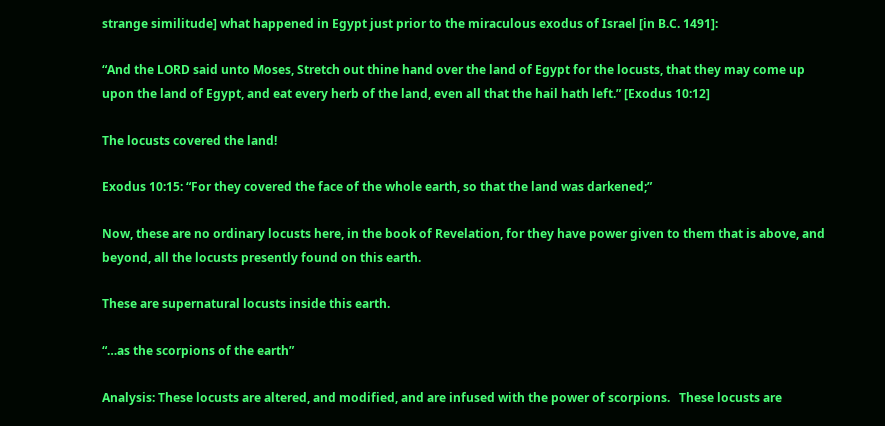strange similitude] what happened in Egypt just prior to the miraculous exodus of Israel [in B.C. 1491]:

“And the LORD said unto Moses, Stretch out thine hand over the land of Egypt for the locusts, that they may come up upon the land of Egypt, and eat every herb of the land, even all that the hail hath left.” [Exodus 10:12]

The locusts covered the land!

Exodus 10:15: “For they covered the face of the whole earth, so that the land was darkened;”

Now, these are no ordinary locusts here, in the book of Revelation, for they have power given to them that is above, and beyond, all the locusts presently found on this earth.

These are supernatural locusts inside this earth.

“…as the scorpions of the earth”

Analysis: These locusts are altered, and modified, and are infused with the power of scorpions.   These locusts are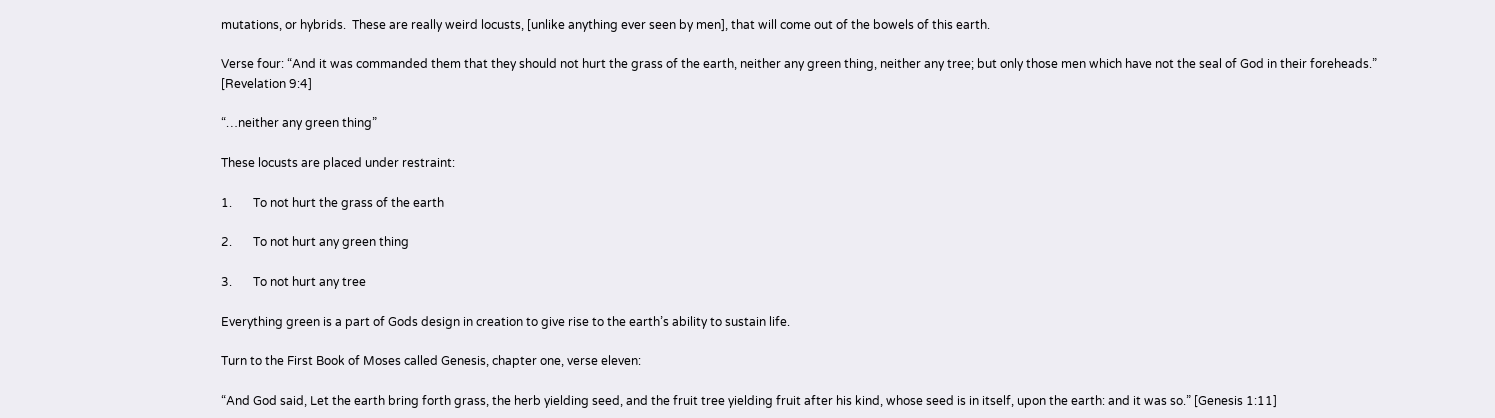mutations, or hybrids.  These are really weird locusts, [unlike anything ever seen by men], that will come out of the bowels of this earth.

Verse four: “And it was commanded them that they should not hurt the grass of the earth, neither any green thing, neither any tree; but only those men which have not the seal of God in their foreheads.” [Revelation 9:4]

“…neither any green thing”

These locusts are placed under restraint:

1.       To not hurt the grass of the earth

2.       To not hurt any green thing

3.       To not hurt any tree

Everything green is a part of Gods design in creation to give rise to the earth’s ability to sustain life.

Turn to the First Book of Moses called Genesis, chapter one, verse eleven:

“And God said, Let the earth bring forth grass, the herb yielding seed, and the fruit tree yielding fruit after his kind, whose seed is in itself, upon the earth: and it was so.” [Genesis 1:11]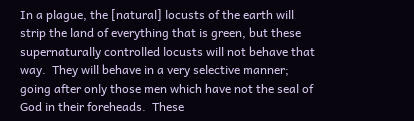In a plague, the [natural] locusts of the earth will strip the land of everything that is green, but these supernaturally controlled locusts will not behave that way.  They will behave in a very selective manner; going after only those men which have not the seal of God in their foreheads.  These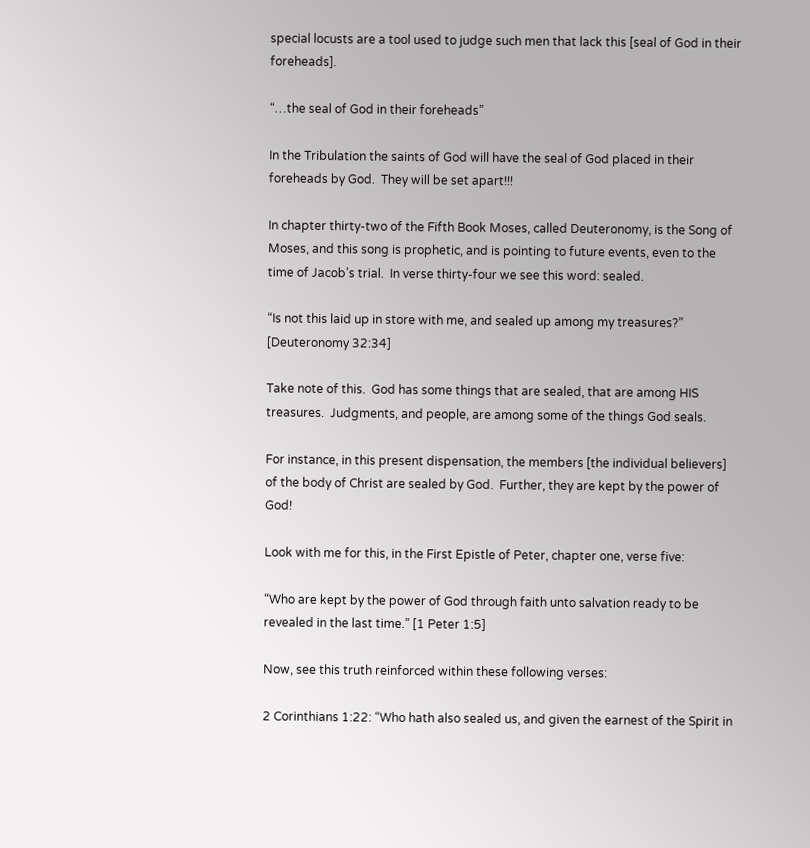special locusts are a tool used to judge such men that lack this [seal of God in their foreheads].

“…the seal of God in their foreheads”

In the Tribulation the saints of God will have the seal of God placed in their foreheads by God.  They will be set apart!!!

In chapter thirty-two of the Fifth Book Moses, called Deuteronomy, is the Song of Moses, and this song is prophetic, and is pointing to future events, even to the time of Jacob’s trial.  In verse thirty-four we see this word: sealed.

“Is not this laid up in store with me, and sealed up among my treasures?” [Deuteronomy 32:34]

Take note of this.  God has some things that are sealed, that are among HIS treasures.  Judgments, and people, are among some of the things God seals.

For instance, in this present dispensation, the members [the individual believers] of the body of Christ are sealed by God.  Further, they are kept by the power of God!

Look with me for this, in the First Epistle of Peter, chapter one, verse five:

“Who are kept by the power of God through faith unto salvation ready to be revealed in the last time.” [1 Peter 1:5]

Now, see this truth reinforced within these following verses:

2 Corinthians 1:22: “Who hath also sealed us, and given the earnest of the Spirit in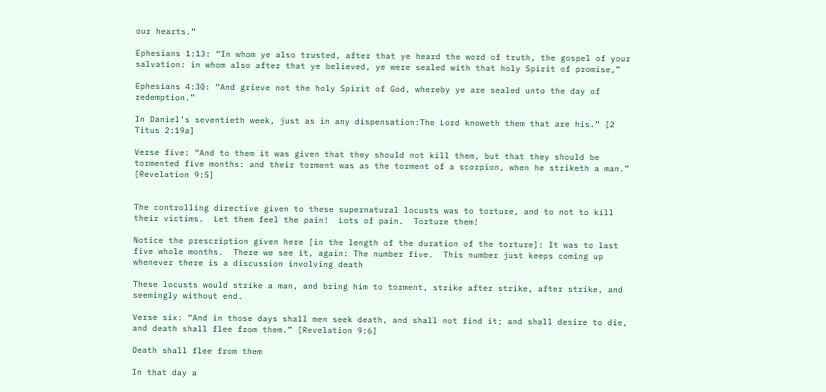our hearts.”

Ephesians 1:13: “In whom ye also trusted, after that ye heard the word of truth, the gospel of your salvation: in whom also after that ye believed, ye were sealed with that holy Spirit of promise,”

Ephesians 4:30: “And grieve not the holy Spirit of God, whereby ye are sealed unto the day of redemption.”

In Daniel’s seventieth week, just as in any dispensation:The Lord knoweth them that are his.” [2 Titus 2:19a]

Verse five: “And to them it was given that they should not kill them, but that they should be tormented five months: and their torment was as the torment of a scorpion, when he striketh a man.” [Revelation 9:5]


The controlling directive given to these supernatural locusts was to torture, and to not to kill their victims.  Let them feel the pain!  Lots of pain.  Torture them!

Notice the prescription given here [in the length of the duration of the torture]: It was to last five whole months.  There we see it, again: The number five.  This number just keeps coming up whenever there is a discussion involving death

These locusts would strike a man, and bring him to torment, strike after strike, after strike, and seemingly without end.

Verse six: “And in those days shall men seek death, and shall not find it; and shall desire to die, and death shall flee from them.” [Revelation 9:6]

Death shall flee from them

In that day a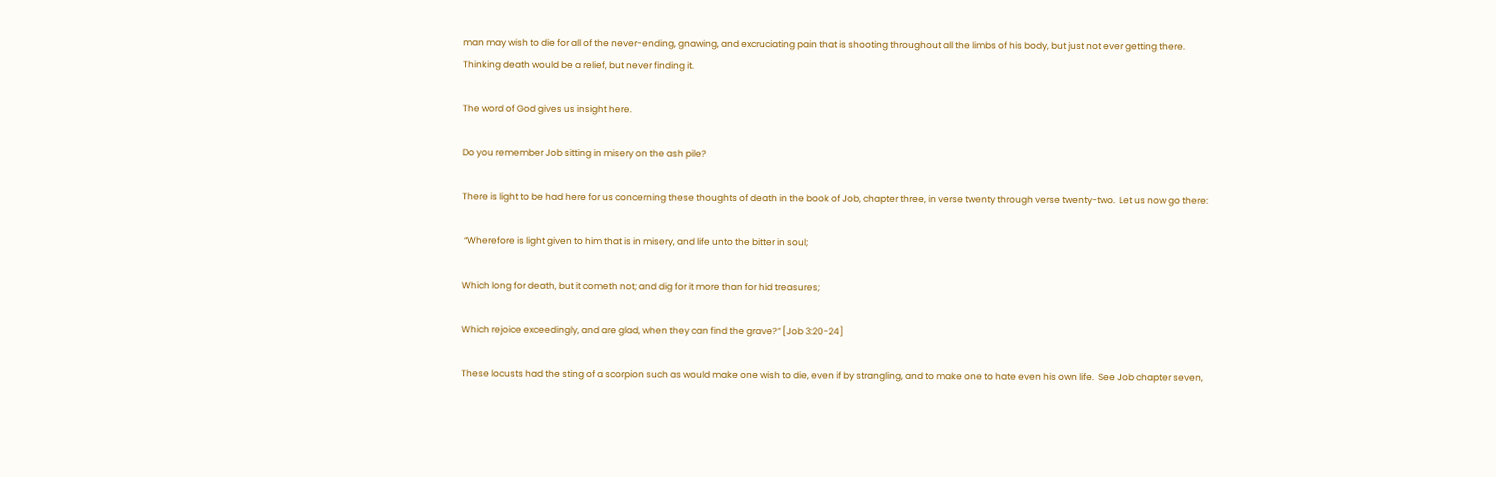man may wish to die for all of the never-ending, gnawing, and excruciating pain that is shooting throughout all the limbs of his body, but just not ever getting there.  Thinking death would be a relief, but never finding it.

The word of God gives us insight here.

Do you remember Job sitting in misery on the ash pile?

There is light to be had here for us concerning these thoughts of death in the book of Job, chapter three, in verse twenty through verse twenty-two.  Let us now go there:

 “Wherefore is light given to him that is in misery, and life unto the bitter in soul;

Which long for death, but it cometh not; and dig for it more than for hid treasures;

Which rejoice exceedingly, and are glad, when they can find the grave?” [Job 3:20-24]

These locusts had the sting of a scorpion such as would make one wish to die, even if by strangling, and to make one to hate even his own life.  See Job chapter seven,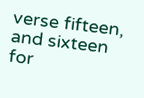verse fifteen, and sixteen for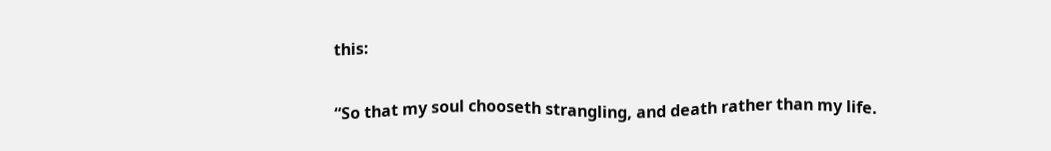this:

“So that my soul chooseth strangling, and death rather than my life.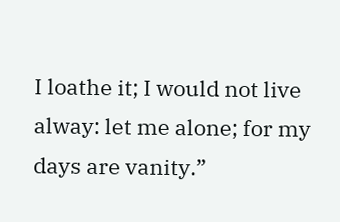I loathe it; I would not live alway: let me alone; for my days are vanity.”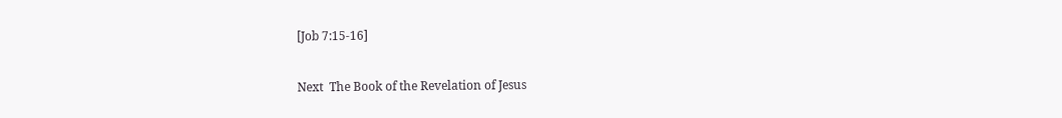[Job 7:15-16]

Next  The Book of the Revelation of Jesus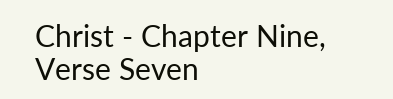Christ - Chapter Nine, Verse Seven